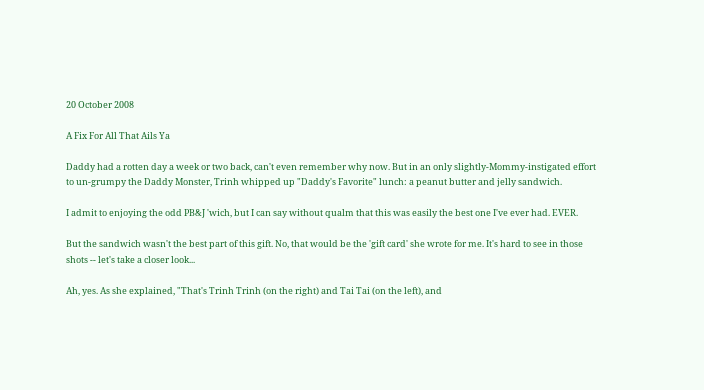20 October 2008

A Fix For All That Ails Ya

Daddy had a rotten day a week or two back, can't even remember why now. But in an only slightly-Mommy-instigated effort to un-grumpy the Daddy Monster, Trinh whipped up "Daddy's Favorite" lunch: a peanut butter and jelly sandwich.

I admit to enjoying the odd PB&J 'wich, but I can say without qualm that this was easily the best one I've ever had. EVER.

But the sandwich wasn't the best part of this gift. No, that would be the 'gift card' she wrote for me. It's hard to see in those shots -- let's take a closer look...

Ah, yes. As she explained, "That's Trinh Trinh (on the right) and Tai Tai (on the left), and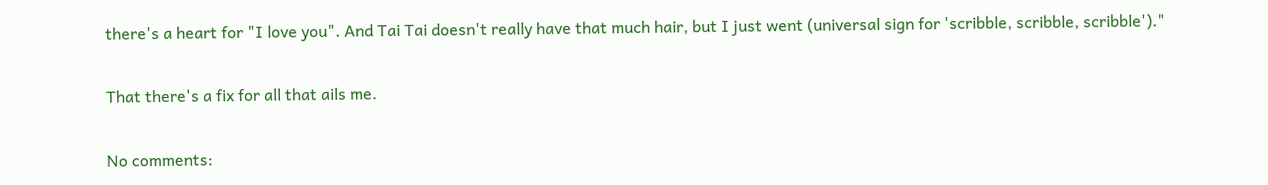there's a heart for "I love you". And Tai Tai doesn't really have that much hair, but I just went (universal sign for 'scribble, scribble, scribble')."

That there's a fix for all that ails me.

No comments: